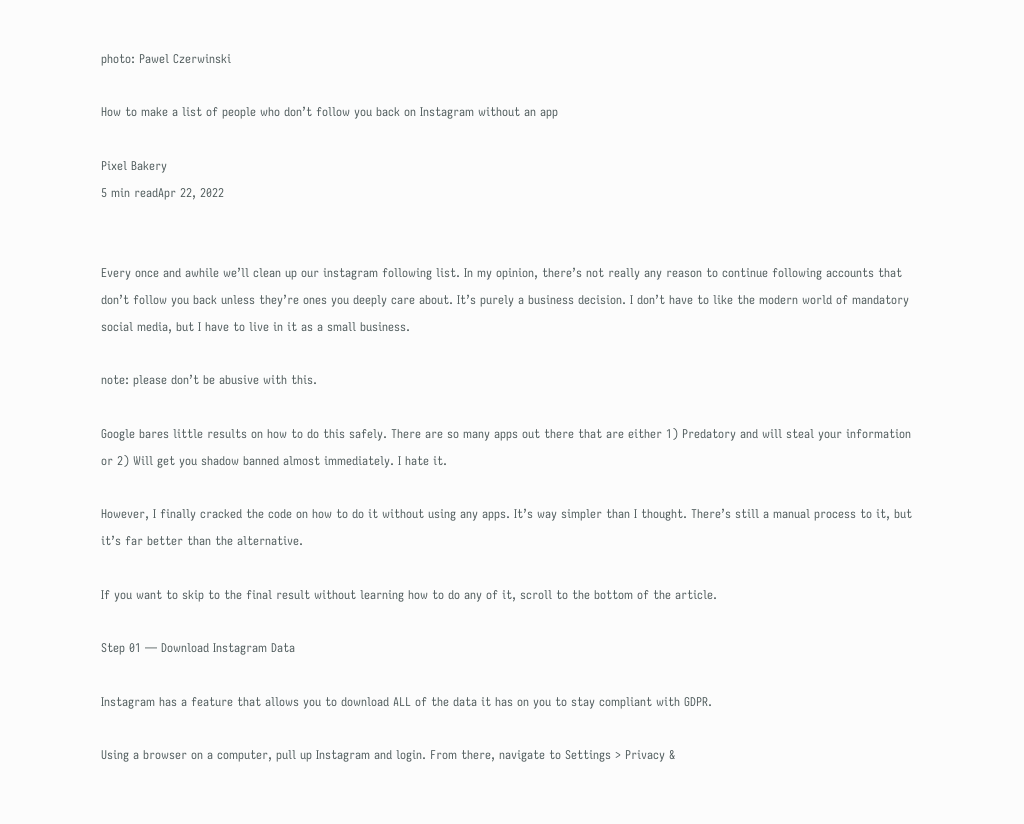photo: Pawel Czerwinski

How to make a list of people who don’t follow you back on Instagram without an app

Pixel Bakery
5 min readApr 22, 2022


Every once and awhile we’ll clean up our instagram following list. In my opinion, there’s not really any reason to continue following accounts that don’t follow you back unless they’re ones you deeply care about. It’s purely a business decision. I don’t have to like the modern world of mandatory social media, but I have to live in it as a small business.

note: please don’t be abusive with this.

Google bares little results on how to do this safely. There are so many apps out there that are either 1) Predatory and will steal your information or 2) Will get you shadow banned almost immediately. I hate it.

However, I finally cracked the code on how to do it without using any apps. It’s way simpler than I thought. There’s still a manual process to it, but it’s far better than the alternative.

If you want to skip to the final result without learning how to do any of it, scroll to the bottom of the article.

Step 01 — Download Instagram Data

Instagram has a feature that allows you to download ALL of the data it has on you to stay compliant with GDPR.

Using a browser on a computer, pull up Instagram and login. From there, navigate to Settings > Privacy &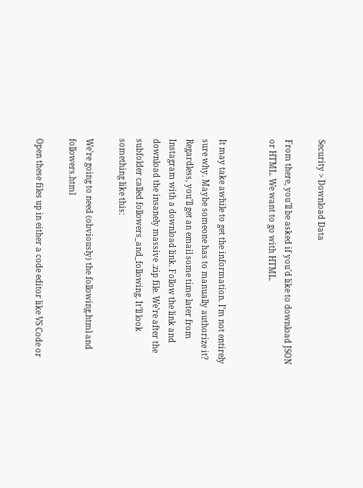Security > Download Data

From there, you’ll be asked if you’d like to download JSON or HTML. We want to go with HTML.


It may take awhile to get the information. I’m not entirely sure why. Maybe someone has to manually authorize it? Regardless, you’ll get an email some time later from Instagram with a download link. Follow the link and download the insanely massive .zip file. We’re after the subfolder called followers_and_following. It’ll look something like this:

We’re going to need (obviously) the following.html and followers.html

Open these files up in either a code editor like VS Code or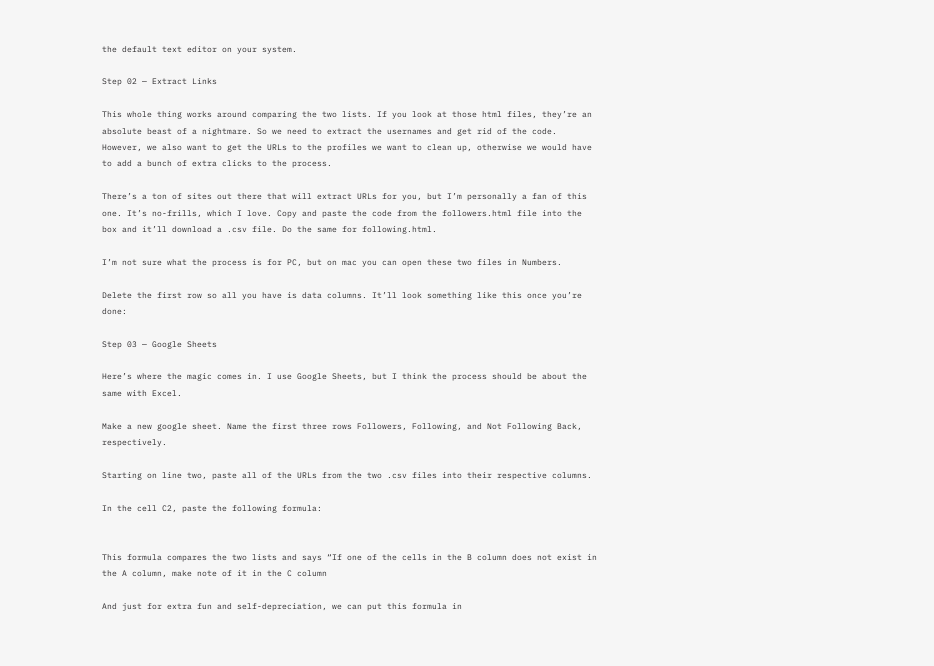the default text editor on your system.

Step 02 — Extract Links

This whole thing works around comparing the two lists. If you look at those html files, they’re an absolute beast of a nightmare. So we need to extract the usernames and get rid of the code. However, we also want to get the URLs to the profiles we want to clean up, otherwise we would have to add a bunch of extra clicks to the process.

There’s a ton of sites out there that will extract URLs for you, but I’m personally a fan of this one. It’s no-frills, which I love. Copy and paste the code from the followers.html file into the box and it’ll download a .csv file. Do the same for following.html.

I’m not sure what the process is for PC, but on mac you can open these two files in Numbers.

Delete the first row so all you have is data columns. It’ll look something like this once you’re done:

Step 03 — Google Sheets

Here’s where the magic comes in. I use Google Sheets, but I think the process should be about the same with Excel.

Make a new google sheet. Name the first three rows Followers, Following, and Not Following Back, respectively.

Starting on line two, paste all of the URLs from the two .csv files into their respective columns.

In the cell C2, paste the following formula:


This formula compares the two lists and says “If one of the cells in the B column does not exist in the A column, make note of it in the C column

And just for extra fun and self-depreciation, we can put this formula in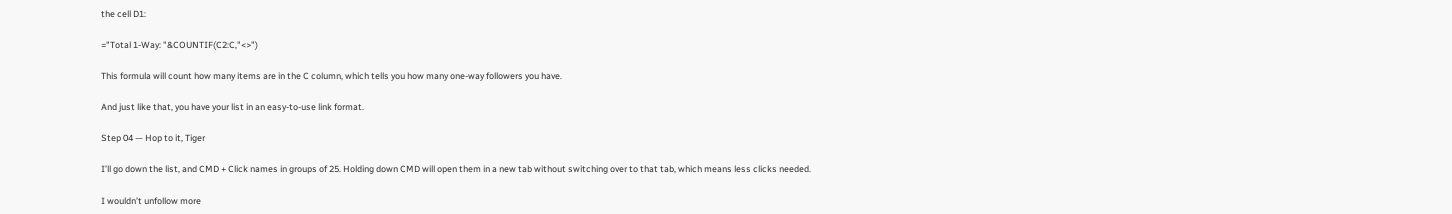the cell D1:

="Total 1-Way: "&COUNTIF(C2:C,"<>")

This formula will count how many items are in the C column, which tells you how many one-way followers you have.

And just like that, you have your list in an easy-to-use link format.

Step 04 — Hop to it, Tiger

I’ll go down the list, and CMD + Click names in groups of 25. Holding down CMD will open them in a new tab without switching over to that tab, which means less clicks needed.

I wouldn’t unfollow more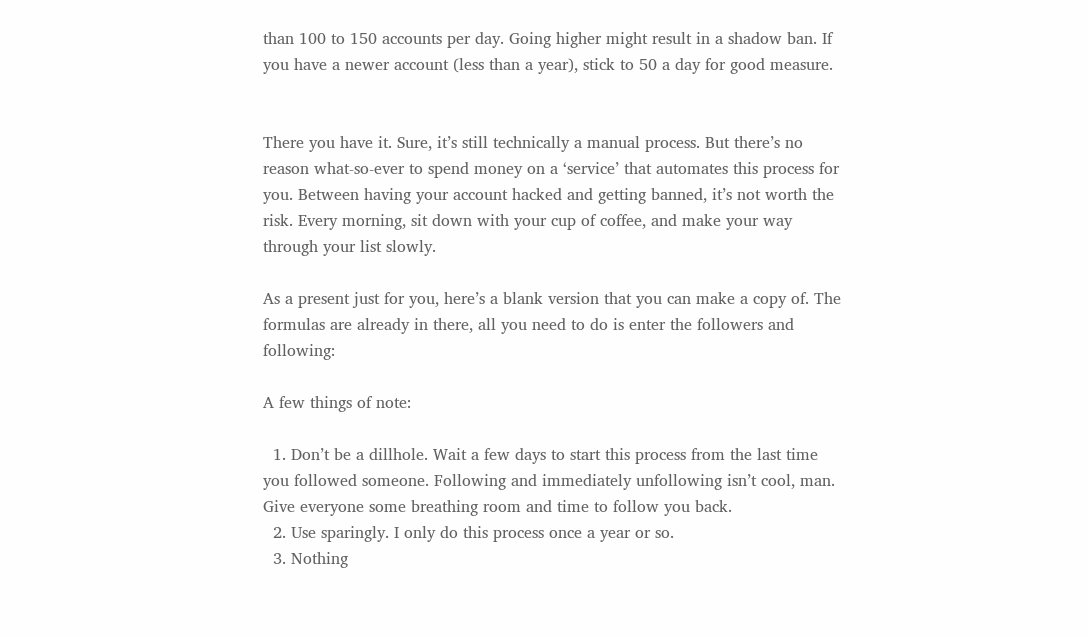than 100 to 150 accounts per day. Going higher might result in a shadow ban. If you have a newer account (less than a year), stick to 50 a day for good measure.


There you have it. Sure, it’s still technically a manual process. But there’s no reason what-so-ever to spend money on a ‘service’ that automates this process for you. Between having your account hacked and getting banned, it’s not worth the risk. Every morning, sit down with your cup of coffee, and make your way through your list slowly.

As a present just for you, here’s a blank version that you can make a copy of. The formulas are already in there, all you need to do is enter the followers and following:

A few things of note:

  1. Don’t be a dillhole. Wait a few days to start this process from the last time you followed someone. Following and immediately unfollowing isn’t cool, man. Give everyone some breathing room and time to follow you back.
  2. Use sparingly. I only do this process once a year or so.
  3. Nothing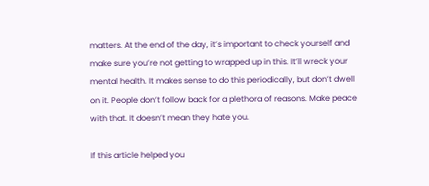matters. At the end of the day, it’s important to check yourself and make sure you’re not getting to wrapped up in this. It’ll wreck your mental health. It makes sense to do this periodically, but don’t dwell on it. People don’t follow back for a plethora of reasons. Make peace with that. It doesn’t mean they hate you.

If this article helped you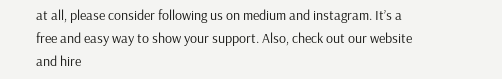at all, please consider following us on medium and instagram. It’s a free and easy way to show your support. Also, check out our website and hire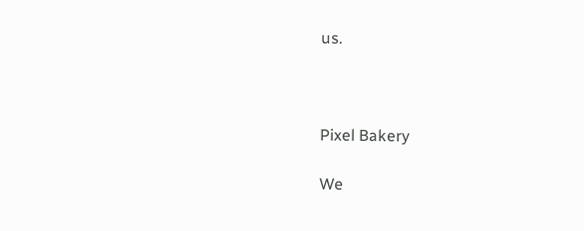us.



Pixel Bakery

We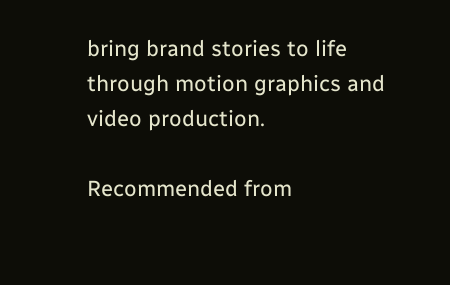bring brand stories to life through motion graphics and video production.

Recommended from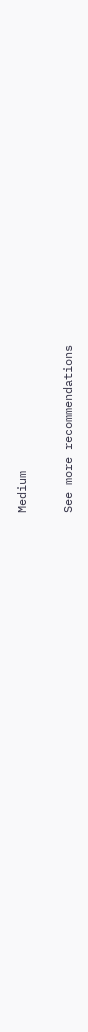Medium


See more recommendations